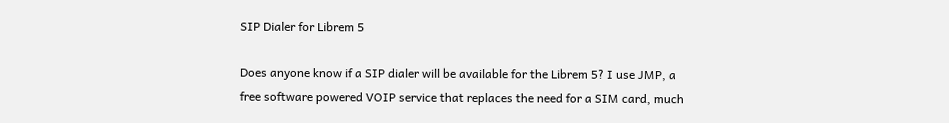SIP Dialer for Librem 5

Does anyone know if a SIP dialer will be available for the Librem 5? I use JMP, a free software powered VOIP service that replaces the need for a SIM card, much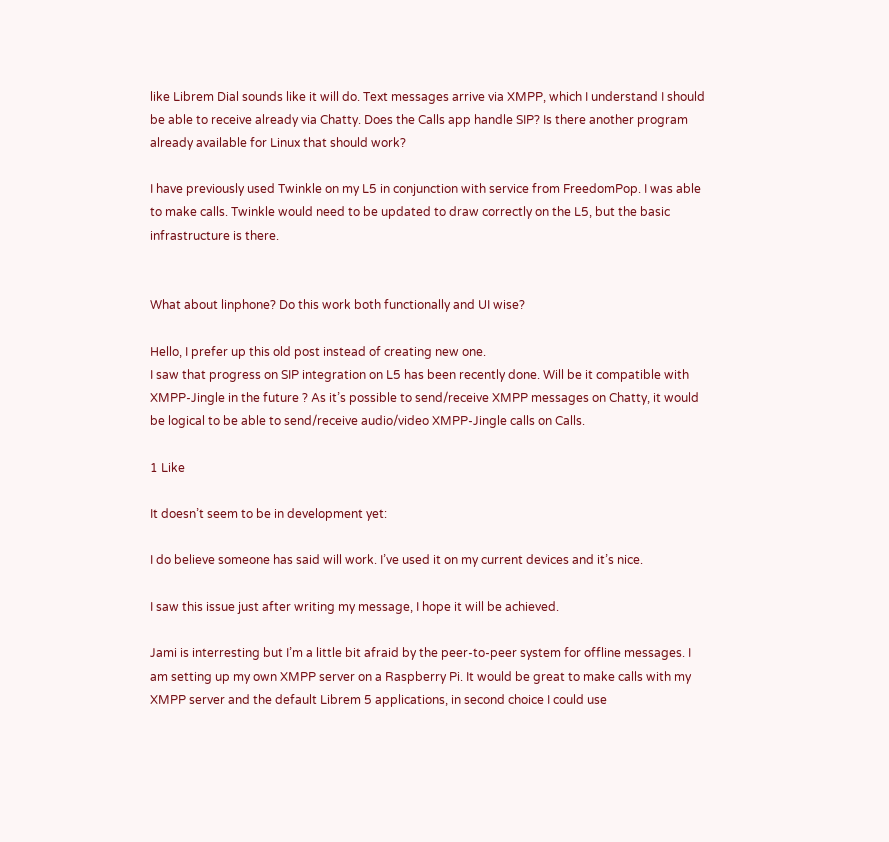like Librem Dial sounds like it will do. Text messages arrive via XMPP, which I understand I should be able to receive already via Chatty. Does the Calls app handle SIP? Is there another program already available for Linux that should work?

I have previously used Twinkle on my L5 in conjunction with service from FreedomPop. I was able to make calls. Twinkle would need to be updated to draw correctly on the L5, but the basic infrastructure is there.


What about linphone? Do this work both functionally and UI wise?

Hello, I prefer up this old post instead of creating new one.
I saw that progress on SIP integration on L5 has been recently done. Will be it compatible with XMPP-Jingle in the future ? As it’s possible to send/receive XMPP messages on Chatty, it would be logical to be able to send/receive audio/video XMPP-Jingle calls on Calls.

1 Like

It doesn’t seem to be in development yet:

I do believe someone has said will work. I’ve used it on my current devices and it’s nice.

I saw this issue just after writing my message, I hope it will be achieved.

Jami is interresting but I’m a little bit afraid by the peer-to-peer system for offline messages. I am setting up my own XMPP server on a Raspberry Pi. It would be great to make calls with my XMPP server and the default Librem 5 applications, in second choice I could use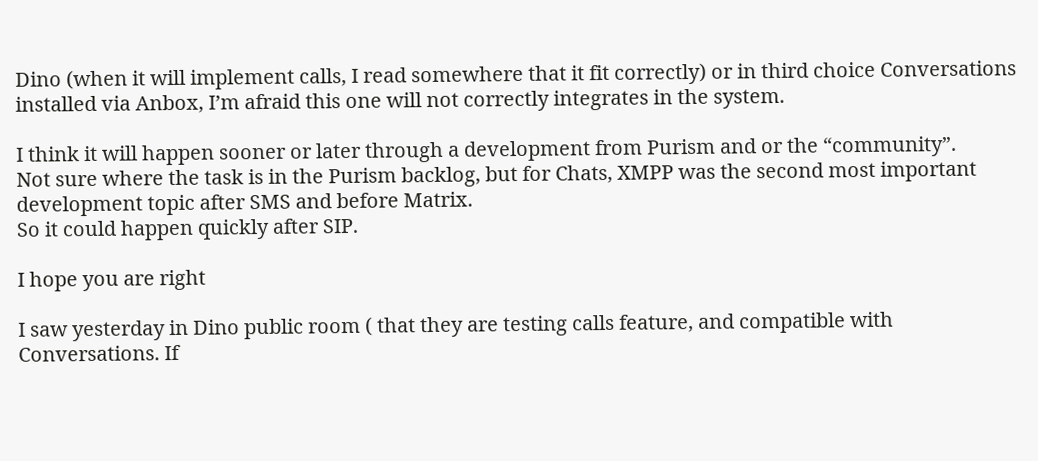Dino (when it will implement calls, I read somewhere that it fit correctly) or in third choice Conversations installed via Anbox, I’m afraid this one will not correctly integrates in the system.

I think it will happen sooner or later through a development from Purism and or the “community”.
Not sure where the task is in the Purism backlog, but for Chats, XMPP was the second most important development topic after SMS and before Matrix.
So it could happen quickly after SIP.

I hope you are right

I saw yesterday in Dino public room ( that they are testing calls feature, and compatible with Conversations. If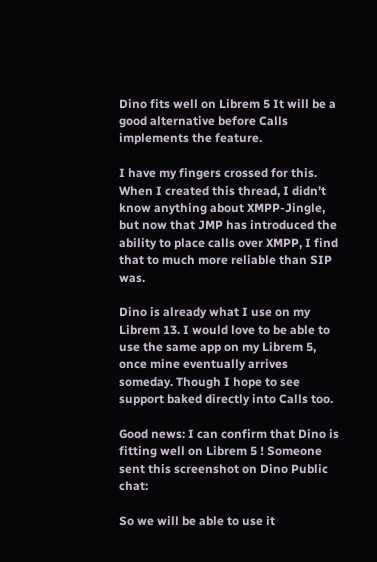Dino fits well on Librem 5 It will be a good alternative before Calls implements the feature.

I have my fingers crossed for this. When I created this thread, I didn’t know anything about XMPP-Jingle, but now that JMP has introduced the ability to place calls over XMPP, I find that to much more reliable than SIP was.

Dino is already what I use on my Librem 13. I would love to be able to use the same app on my Librem 5, once mine eventually arrives someday. Though I hope to see support baked directly into Calls too.

Good news: I can confirm that Dino is fitting well on Librem 5 ! Someone sent this screenshot on Dino Public chat:

So we will be able to use it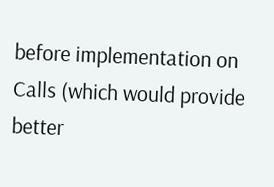before implementation on Calls (which would provide better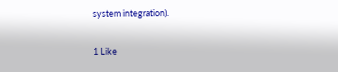system integration).

1 Like